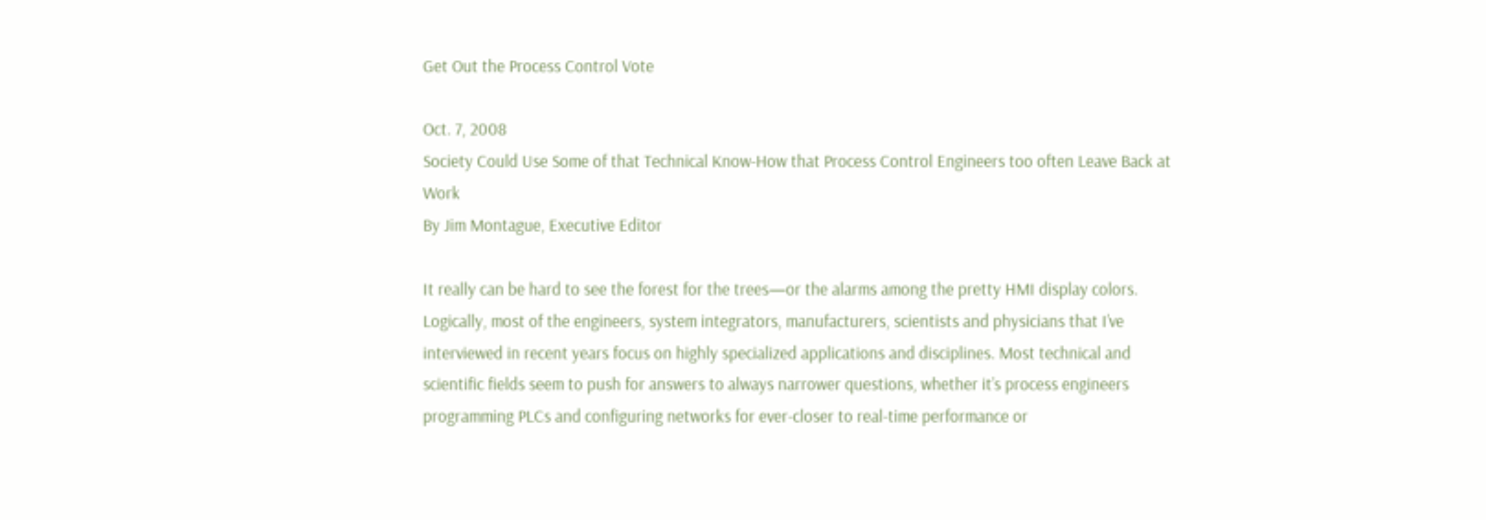Get Out the Process Control Vote

Oct. 7, 2008
Society Could Use Some of that Technical Know-How that Process Control Engineers too often Leave Back at Work
By Jim Montague, Executive Editor

It really can be hard to see the forest for the trees—or the alarms among the pretty HMI display colors. Logically, most of the engineers, system integrators, manufacturers, scientists and physicians that I’ve interviewed in recent years focus on highly specialized applications and disciplines. Most technical and scientific fields seem to push for answers to always narrower questions, whether it’s process engineers programming PLCs and configuring networks for ever-closer to real-time performance or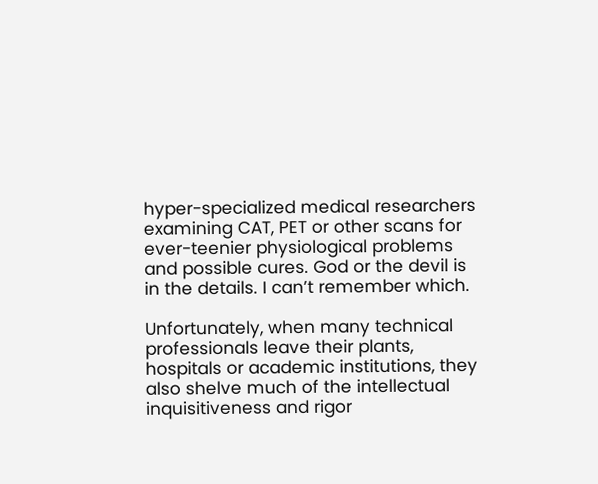hyper-specialized medical researchers examining CAT, PET or other scans for ever-teenier physiological problems and possible cures. God or the devil is in the details. I can’t remember which.

Unfortunately, when many technical professionals leave their plants, hospitals or academic institutions, they also shelve much of the intellectual inquisitiveness and rigor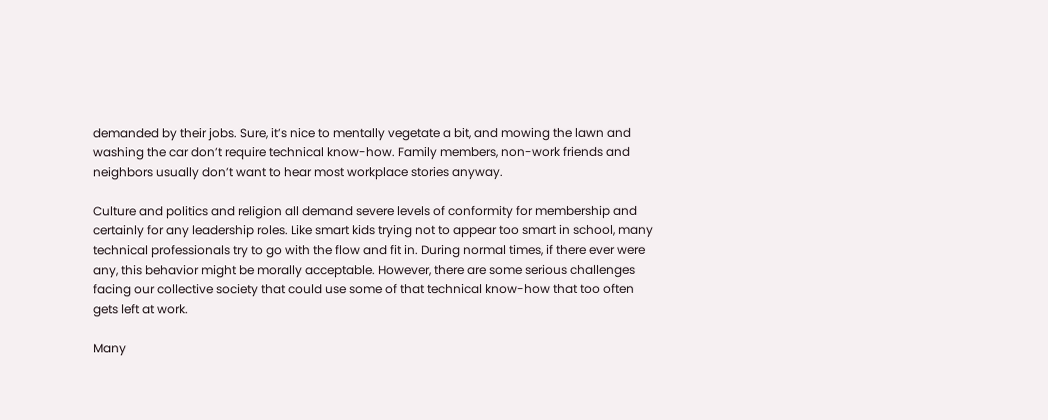demanded by their jobs. Sure, it’s nice to mentally vegetate a bit, and mowing the lawn and washing the car don’t require technical know-how. Family members, non-work friends and neighbors usually don’t want to hear most workplace stories anyway.

Culture and politics and religion all demand severe levels of conformity for membership and certainly for any leadership roles. Like smart kids trying not to appear too smart in school, many technical professionals try to go with the flow and fit in. During normal times, if there ever were any, this behavior might be morally acceptable. However, there are some serious challenges facing our collective society that could use some of that technical know-how that too often gets left at work.

Many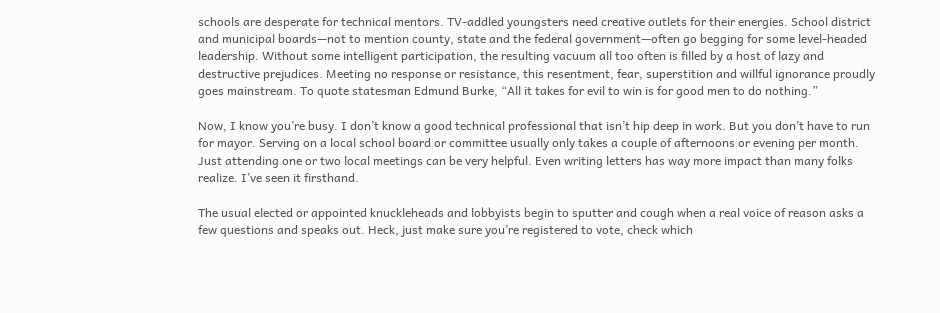schools are desperate for technical mentors. TV-addled youngsters need creative outlets for their energies. School district and municipal boards—not to mention county, state and the federal government—often go begging for some level-headed leadership. Without some intelligent participation, the resulting vacuum all too often is filled by a host of lazy and destructive prejudices. Meeting no response or resistance, this resentment, fear, superstition and willful ignorance proudly goes mainstream. To quote statesman Edmund Burke, “All it takes for evil to win is for good men to do nothing.”

Now, I know you’re busy. I don’t know a good technical professional that isn’t hip deep in work. But you don’t have to run for mayor. Serving on a local school board or committee usually only takes a couple of afternoons or evening per month. Just attending one or two local meetings can be very helpful. Even writing letters has way more impact than many folks realize. I’ve seen it firsthand.

The usual elected or appointed knuckleheads and lobbyists begin to sputter and cough when a real voice of reason asks a few questions and speaks out. Heck, just make sure you’re registered to vote, check which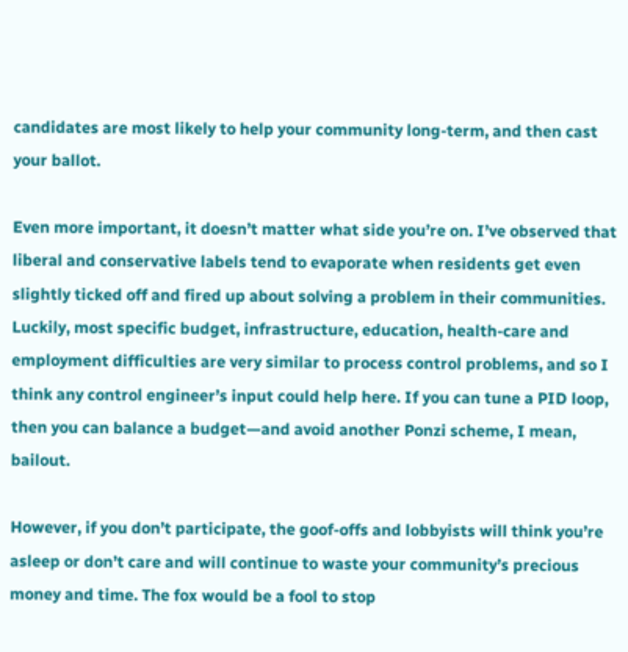candidates are most likely to help your community long-term, and then cast your ballot.

Even more important, it doesn’t matter what side you’re on. I’ve observed that liberal and conservative labels tend to evaporate when residents get even slightly ticked off and fired up about solving a problem in their communities. Luckily, most specific budget, infrastructure, education, health-care and employment difficulties are very similar to process control problems, and so I think any control engineer’s input could help here. If you can tune a PID loop, then you can balance a budget—and avoid another Ponzi scheme, I mean, bailout.

However, if you don’t participate, the goof-offs and lobbyists will think you’re asleep or don’t care and will continue to waste your community’s precious money and time. The fox would be a fool to stop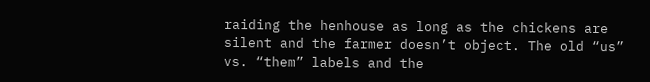raiding the henhouse as long as the chickens are silent and the farmer doesn’t object. The old “us” vs. “them” labels and the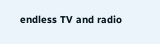endless TV and radio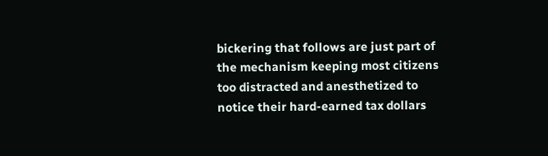bickering that follows are just part of the mechanism keeping most citizens too distracted and anesthetized to notice their hard-earned tax dollars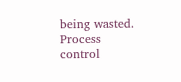being wasted. Process control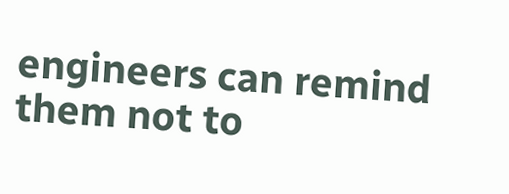engineers can remind them not to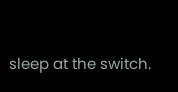sleep at the switch.